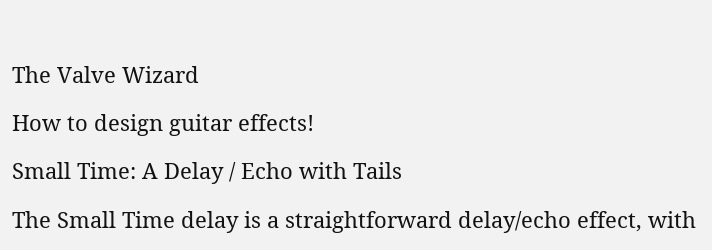The Valve Wizard

How to design guitar effects!

Small Time: A Delay / Echo with Tails

The Small Time delay is a straightforward delay/echo effect, with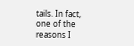tails. In fact, one of the reasons I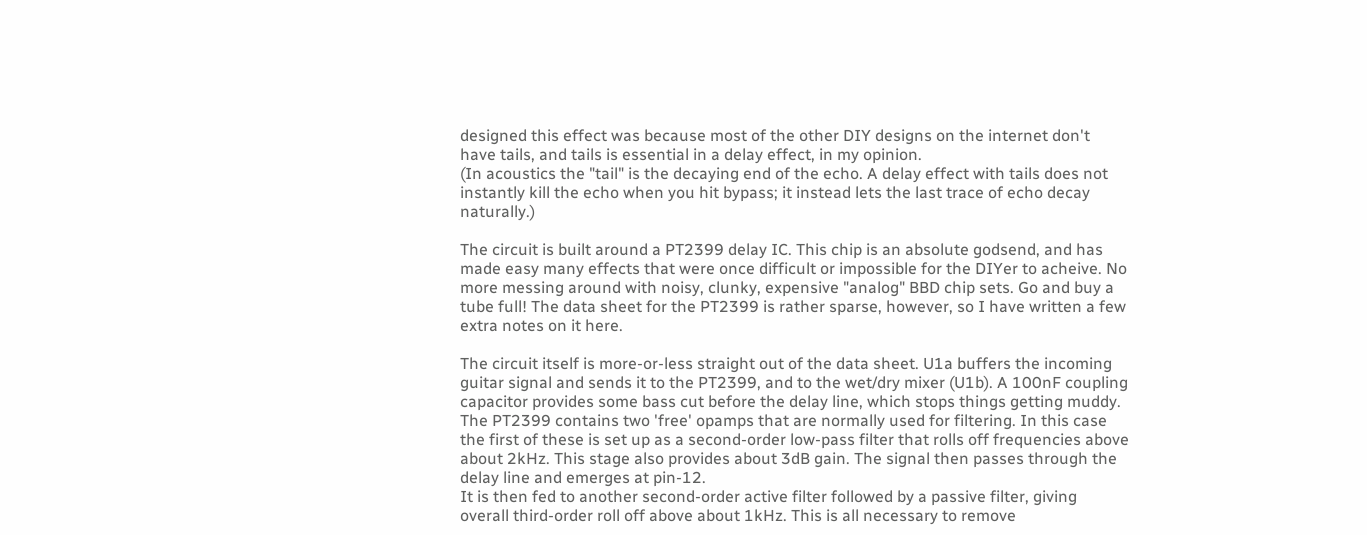designed this effect was because most of the other DIY designs on the internet don't have tails, and tails is essential in a delay effect, in my opinion.
(In acoustics the "tail" is the decaying end of the echo. A delay effect with tails does not instantly kill the echo when you hit bypass; it instead lets the last trace of echo decay naturally.)

The circuit is built around a PT2399 delay IC. This chip is an absolute godsend, and has made easy many effects that were once difficult or impossible for the DIYer to acheive. No more messing around with noisy, clunky, expensive "analog" BBD chip sets. Go and buy a tube full! The data sheet for the PT2399 is rather sparse, however, so I have written a few extra notes on it here.

The circuit itself is more-or-less straight out of the data sheet. U1a buffers the incoming guitar signal and sends it to the PT2399, and to the wet/dry mixer (U1b). A 100nF coupling capacitor provides some bass cut before the delay line, which stops things getting muddy.
The PT2399 contains two 'free' opamps that are normally used for filtering. In this case the first of these is set up as a second-order low-pass filter that rolls off frequencies above about 2kHz. This stage also provides about 3dB gain. The signal then passes through the delay line and emerges at pin-12.
It is then fed to another second-order active filter followed by a passive filter, giving overall third-order roll off above about 1kHz. This is all necessary to remove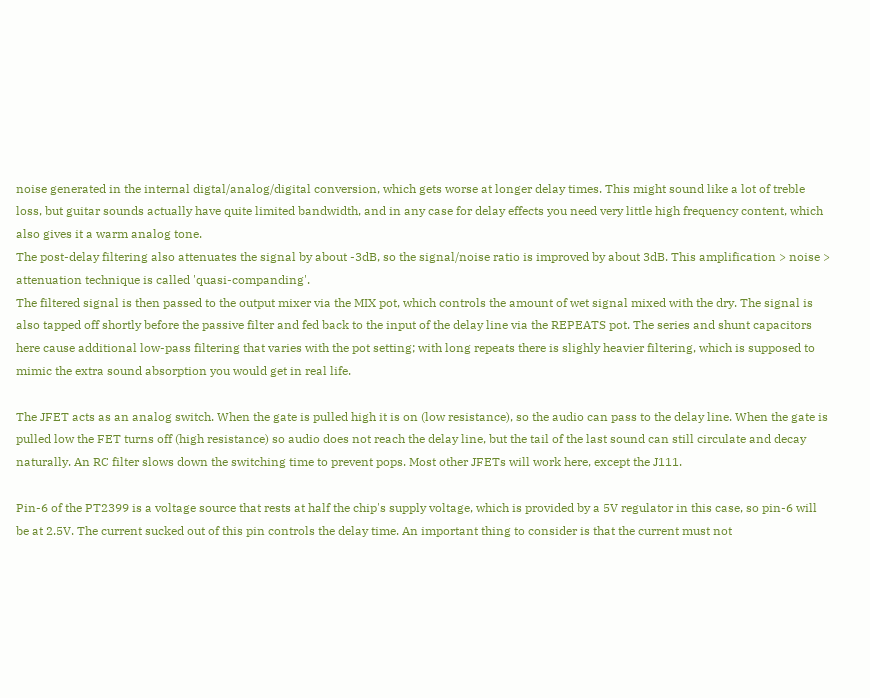noise generated in the internal digtal/analog/digital conversion, which gets worse at longer delay times. This might sound like a lot of treble loss, but guitar sounds actually have quite limited bandwidth, and in any case for delay effects you need very little high frequency content, which also gives it a warm analog tone.
The post-delay filtering also attenuates the signal by about -3dB, so the signal/noise ratio is improved by about 3dB. This amplification > noise > attenuation technique is called 'quasi-companding'.
The filtered signal is then passed to the output mixer via the MIX pot, which controls the amount of wet signal mixed with the dry. The signal is also tapped off shortly before the passive filter and fed back to the input of the delay line via the REPEATS pot. The series and shunt capacitors here cause additional low-pass filtering that varies with the pot setting; with long repeats there is slighly heavier filtering, which is supposed to mimic the extra sound absorption you would get in real life.

The JFET acts as an analog switch. When the gate is pulled high it is on (low resistance), so the audio can pass to the delay line. When the gate is pulled low the FET turns off (high resistance) so audio does not reach the delay line, but the tail of the last sound can still circulate and decay naturally. An RC filter slows down the switching time to prevent pops. Most other JFETs will work here, except the J111.

Pin-6 of the PT2399 is a voltage source that rests at half the chip's supply voltage, which is provided by a 5V regulator in this case, so pin-6 will be at 2.5V. The current sucked out of this pin controls the delay time. An important thing to consider is that the current must not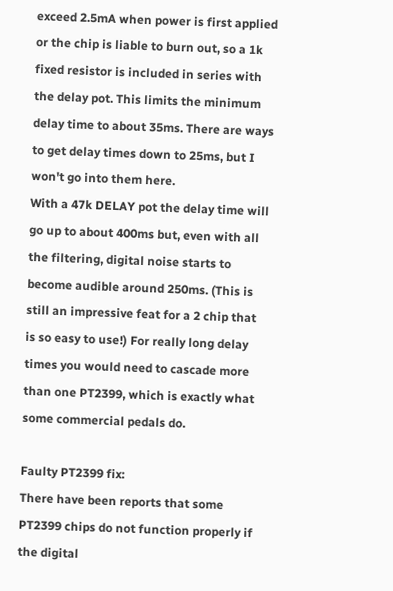exceed 2.5mA when power is first applied or the chip is liable to burn out, so a 1k fixed resistor is included in series with the delay pot. This limits the minimum delay time to about 35ms. There are ways to get delay times down to 25ms, but I won't go into them here.
With a 47k DELAY pot the delay time will go up to about 400ms but, even with all the filtering, digital noise starts to become audible around 250ms. (This is still an impressive feat for a 2 chip that is so easy to use!) For really long delay times you would need to cascade more than one PT2399, which is exactly what some commercial pedals do.

Faulty PT2399 fix:
There have been reports that some PT2399 chips do not function properly if the digital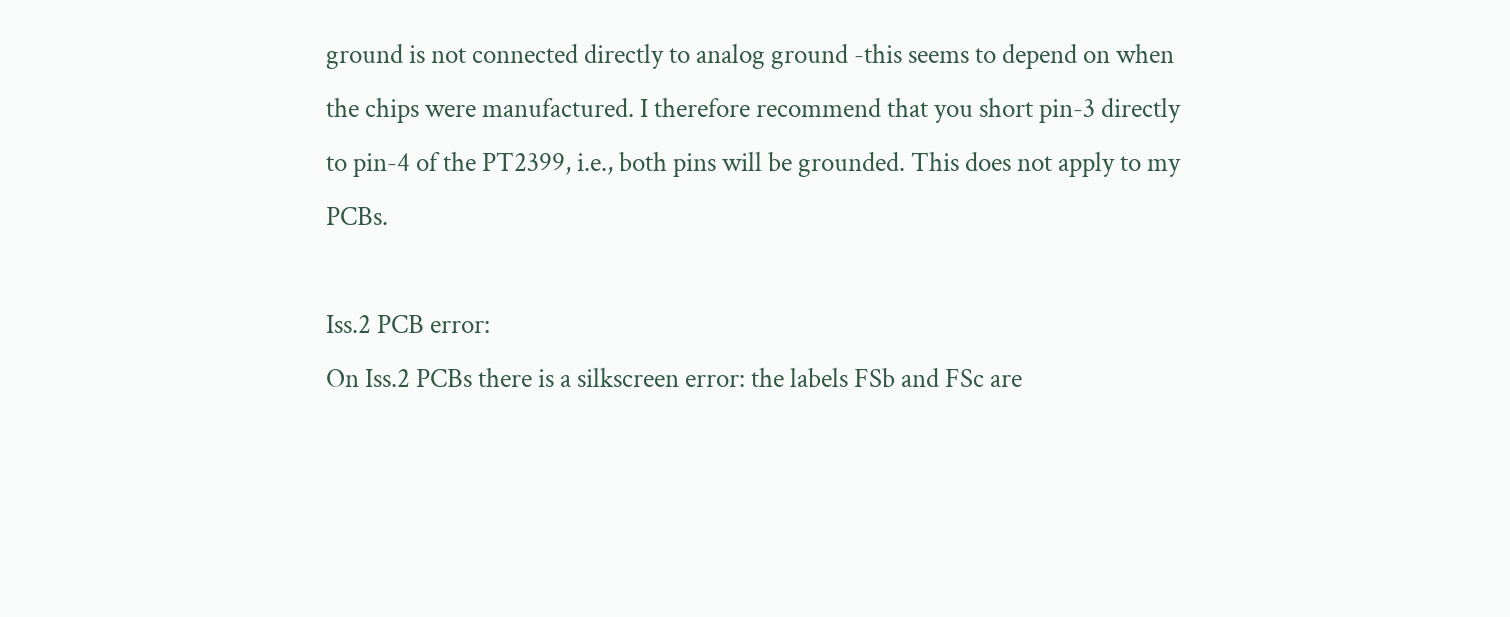ground is not connected directly to analog ground -this seems to depend on when the chips were manufactured. I therefore recommend that you short pin-3 directly to pin-4 of the PT2399, i.e., both pins will be grounded. This does not apply to my PCBs.

Iss.2 PCB error:
On Iss.2 PCBs there is a silkscreen error: the labels FSb and FSc are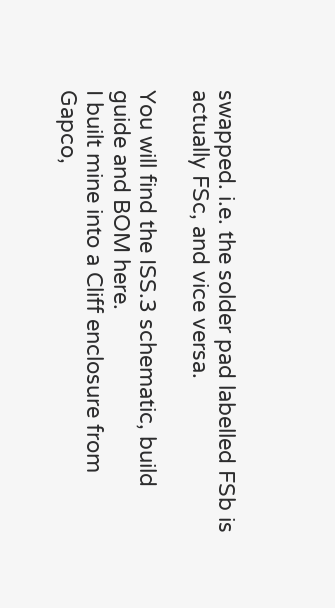swapped. i.e. the solder pad labelled FSb is actually FSc, and vice versa.

You will find the ISS.3 schematic, build guide and BOM here.
I built mine into a Cliff enclosure from Gapco,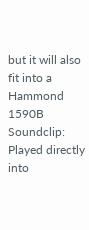but it will also fit into a Hammond 1590B
Soundclip: Played directly into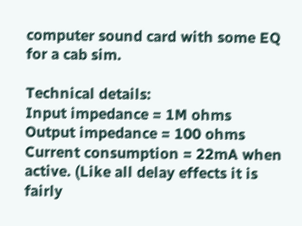computer sound card with some EQ for a cab sim.

Technical details:
Input impedance = 1M ohms
Output impedance = 100 ohms
Current consumption = 22mA when active. (Like all delay effects it is fairly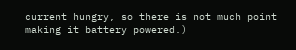current hungry, so there is not much point making it battery powered.)